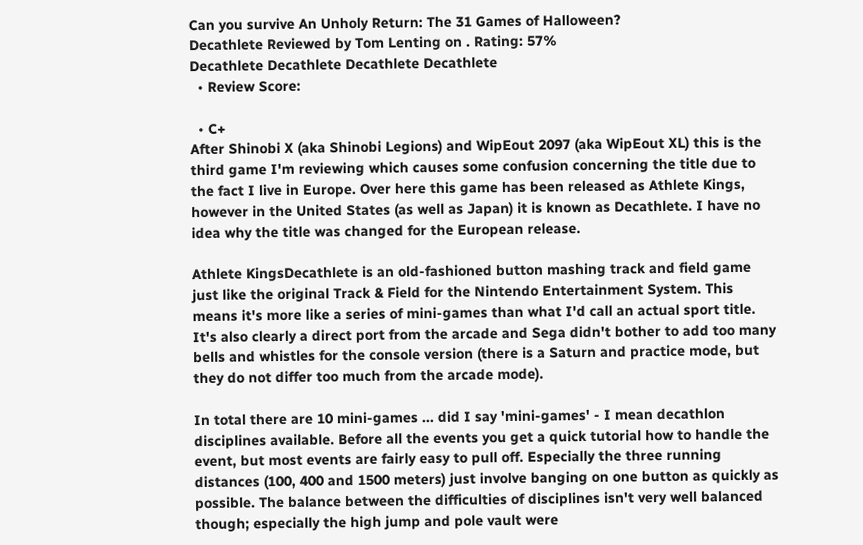Can you survive An Unholy Return: The 31 Games of Halloween?
Decathlete Reviewed by Tom Lenting on . Rating: 57%
Decathlete Decathlete Decathlete Decathlete
  • Review Score:

  • C+
After Shinobi X (aka Shinobi Legions) and WipEout 2097 (aka WipEout XL) this is the third game I'm reviewing which causes some confusion concerning the title due to the fact I live in Europe. Over here this game has been released as Athlete Kings, however in the United States (as well as Japan) it is known as Decathlete. I have no idea why the title was changed for the European release.

Athlete KingsDecathlete is an old-fashioned button mashing track and field game just like the original Track & Field for the Nintendo Entertainment System. This means it's more like a series of mini-games than what I'd call an actual sport title. It's also clearly a direct port from the arcade and Sega didn't bother to add too many bells and whistles for the console version (there is a Saturn and practice mode, but they do not differ too much from the arcade mode).

In total there are 10 mini-games ... did I say 'mini-games' - I mean decathlon disciplines available. Before all the events you get a quick tutorial how to handle the event, but most events are fairly easy to pull off. Especially the three running distances (100, 400 and 1500 meters) just involve banging on one button as quickly as possible. The balance between the difficulties of disciplines isn't very well balanced though; especially the high jump and pole vault were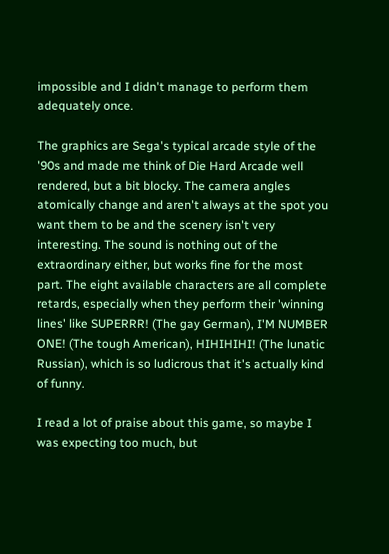impossible and I didn't manage to perform them adequately once.

The graphics are Sega's typical arcade style of the '90s and made me think of Die Hard Arcade well rendered, but a bit blocky. The camera angles atomically change and aren't always at the spot you want them to be and the scenery isn't very interesting. The sound is nothing out of the extraordinary either, but works fine for the most part. The eight available characters are all complete retards, especially when they perform their 'winning lines' like SUPERRR! (The gay German), I'M NUMBER ONE! (The tough American), HIHIHIHI! (The lunatic Russian), which is so ludicrous that it's actually kind of funny.

I read a lot of praise about this game, so maybe I was expecting too much, but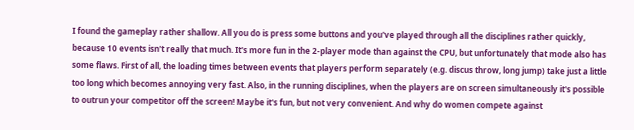I found the gameplay rather shallow. All you do is press some buttons and you've played through all the disciplines rather quickly, because 10 events isn't really that much. It's more fun in the 2-player mode than against the CPU, but unfortunately that mode also has some flaws. First of all, the loading times between events that players perform separately (e.g. discus throw, long jump) take just a little too long which becomes annoying very fast. Also, in the running disciplines, when the players are on screen simultaneously it's possible to outrun your competitor off the screen! Maybe it's fun, but not very convenient. And why do women compete against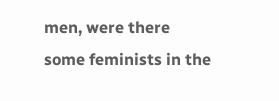men, were there some feminists in the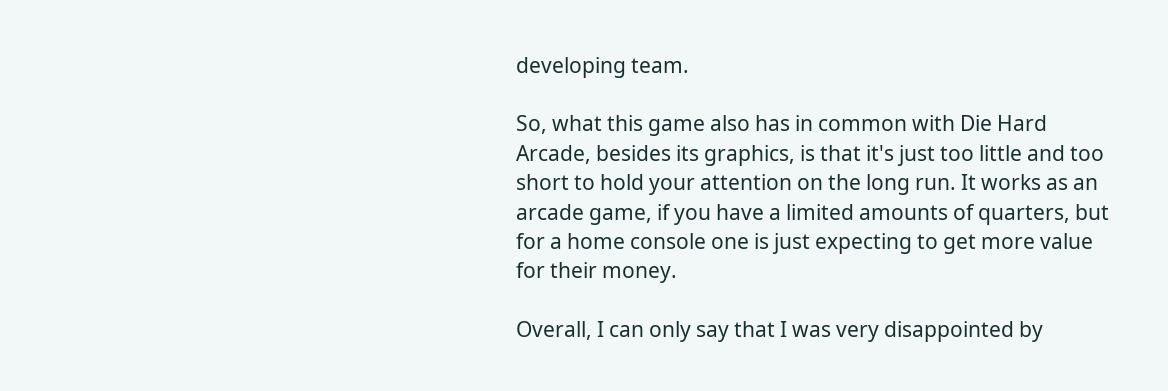developing team.

So, what this game also has in common with Die Hard Arcade, besides its graphics, is that it's just too little and too short to hold your attention on the long run. It works as an arcade game, if you have a limited amounts of quarters, but for a home console one is just expecting to get more value for their money.

Overall, I can only say that I was very disappointed by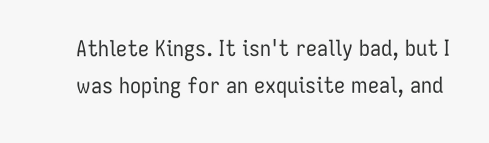Athlete Kings. It isn't really bad, but I was hoping for an exquisite meal, and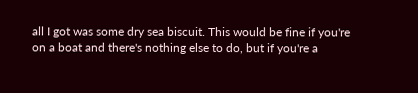all I got was some dry sea biscuit. This would be fine if you're on a boat and there's nothing else to do, but if you're a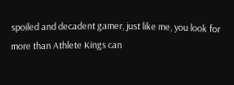spoiled and decadent gamer, just like me, you look for more than Athlete Kings can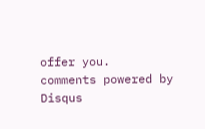offer you.
comments powered by Disqus